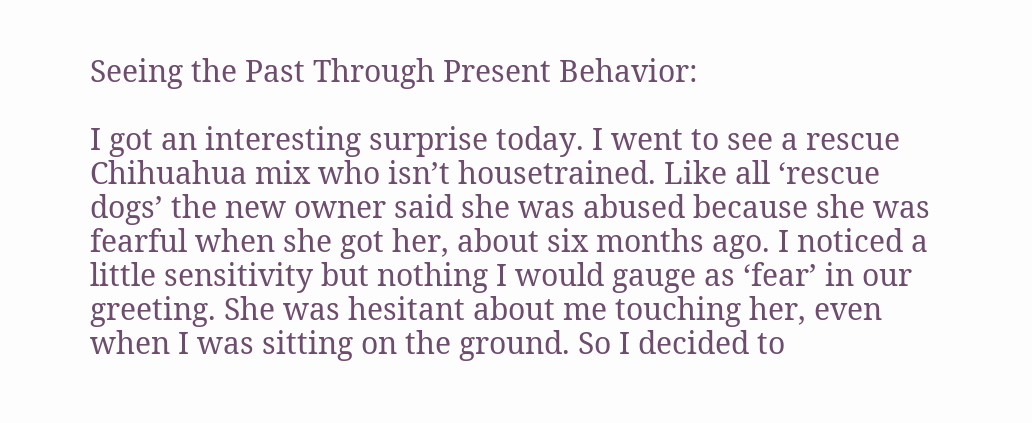Seeing the Past Through Present Behavior:

I got an interesting surprise today. I went to see a rescue Chihuahua mix who isn’t housetrained. Like all ‘rescue dogs’ the new owner said she was abused because she was fearful when she got her, about six months ago. I noticed a little sensitivity but nothing I would gauge as ‘fear’ in our greeting. She was hesitant about me touching her, even when I was sitting on the ground. So I decided to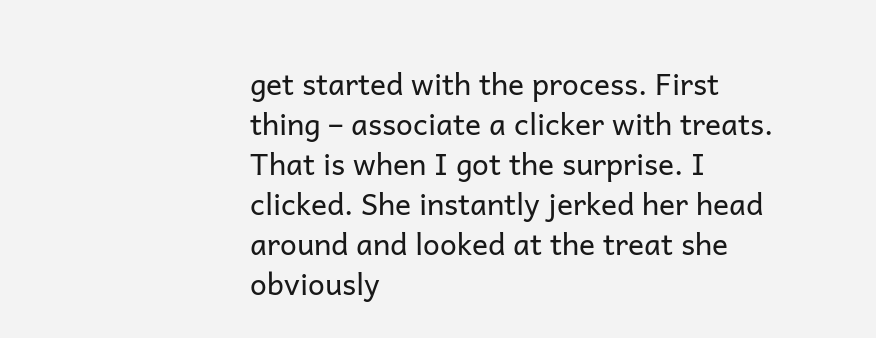get started with the process. First thing – associate a clicker with treats. That is when I got the surprise. I clicked. She instantly jerked her head around and looked at the treat she obviously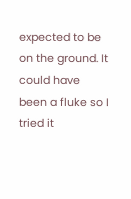expected to be on the ground. It could have been a fluke so I tried it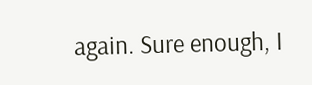again. Sure enough, I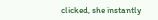clicked, she instantly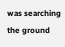was searching the ground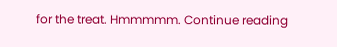for the treat. Hmmmmm. Continue reading